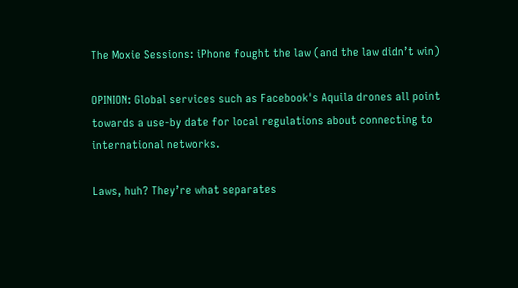The Moxie Sessions: iPhone fought the law (and the law didn’t win)

OPINION: Global services such as Facebook's Aquila drones all point towards a use-by date for local regulations about connecting to international networks.

Laws, huh? They’re what separates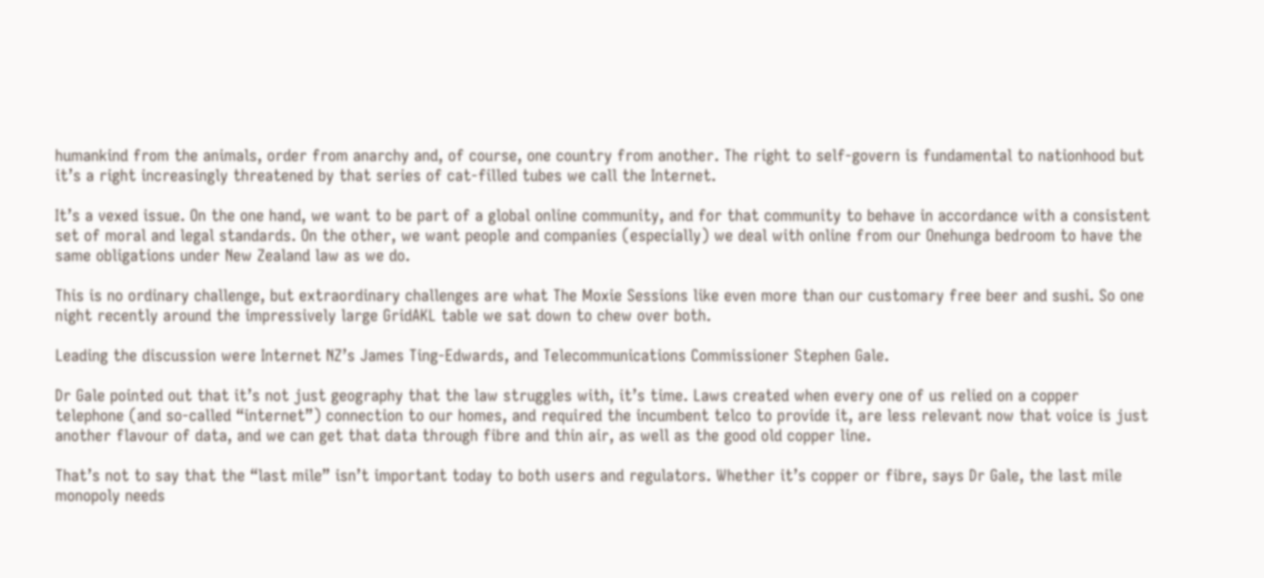humankind from the animals, order from anarchy and, of course, one country from another. The right to self-govern is fundamental to nationhood but it’s a right increasingly threatened by that series of cat-filled tubes we call the Internet.

It’s a vexed issue. On the one hand, we want to be part of a global online community, and for that community to behave in accordance with a consistent set of moral and legal standards. On the other, we want people and companies (especially) we deal with online from our Onehunga bedroom to have the same obligations under New Zealand law as we do.

This is no ordinary challenge, but extraordinary challenges are what The Moxie Sessions like even more than our customary free beer and sushi. So one night recently around the impressively large GridAKL table we sat down to chew over both.

Leading the discussion were Internet NZ’s James Ting-Edwards, and Telecommunications Commissioner Stephen Gale.

Dr Gale pointed out that it’s not just geography that the law struggles with, it’s time. Laws created when every one of us relied on a copper telephone (and so-called “internet”) connection to our homes, and required the incumbent telco to provide it, are less relevant now that voice is just another flavour of data, and we can get that data through fibre and thin air, as well as the good old copper line.

That’s not to say that the “last mile” isn’t important today to both users and regulators. Whether it’s copper or fibre, says Dr Gale, the last mile monopoly needs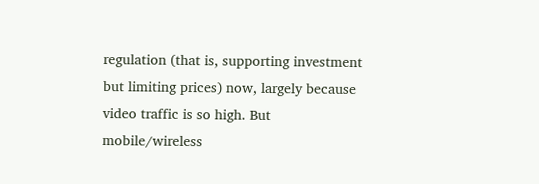regulation (that is, supporting investment but limiting prices) now, largely because video traffic is so high. But mobile/wireless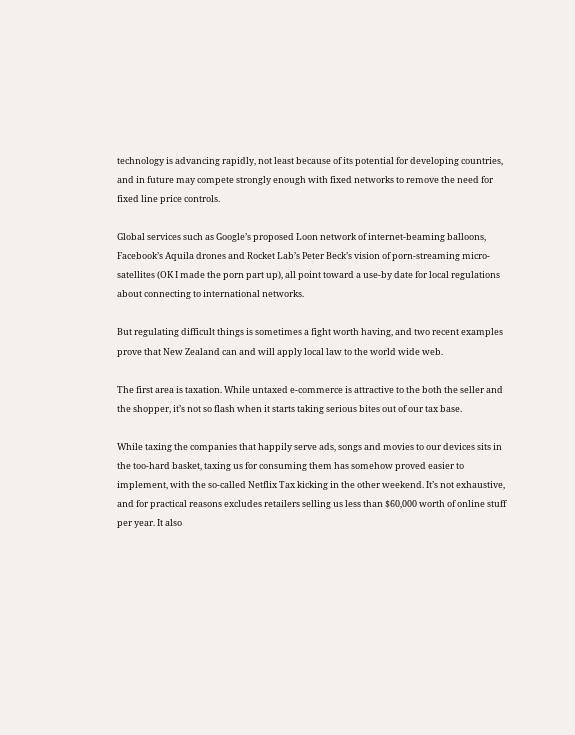technology is advancing rapidly, not least because of its potential for developing countries, and in future may compete strongly enough with fixed networks to remove the need for fixed line price controls.

Global services such as Google’s proposed Loon network of internet-beaming balloons, Facebook’s Aquila drones and Rocket Lab’s Peter Beck’s vision of porn-streaming micro-satellites (OK I made the porn part up), all point toward a use-by date for local regulations about connecting to international networks.

But regulating difficult things is sometimes a fight worth having, and two recent examples prove that New Zealand can and will apply local law to the world wide web.

The first area is taxation. While untaxed e-commerce is attractive to the both the seller and the shopper, it’s not so flash when it starts taking serious bites out of our tax base.

While taxing the companies that happily serve ads, songs and movies to our devices sits in the too-hard basket, taxing us for consuming them has somehow proved easier to implement, with the so-called Netflix Tax kicking in the other weekend. It’s not exhaustive, and for practical reasons excludes retailers selling us less than $60,000 worth of online stuff per year. It also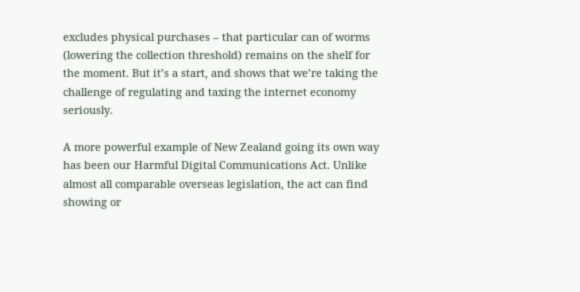excludes physical purchases – that particular can of worms (lowering the collection threshold) remains on the shelf for the moment. But it’s a start, and shows that we’re taking the challenge of regulating and taxing the internet economy seriously.

A more powerful example of New Zealand going its own way has been our Harmful Digital Communications Act. Unlike almost all comparable overseas legislation, the act can find showing or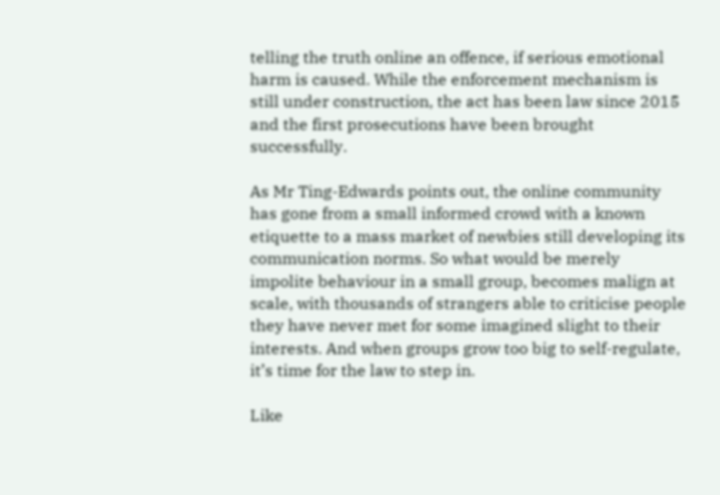telling the truth online an offence, if serious emotional harm is caused. While the enforcement mechanism is still under construction, the act has been law since 2015 and the first prosecutions have been brought successfully.

As Mr Ting-Edwards points out, the online community has gone from a small informed crowd with a known etiquette to a mass market of newbies still developing its communication norms. So what would be merely impolite behaviour in a small group, becomes malign at scale, with thousands of strangers able to criticise people they have never met for some imagined slight to their interests. And when groups grow too big to self-regulate, it’s time for the law to step in.

Like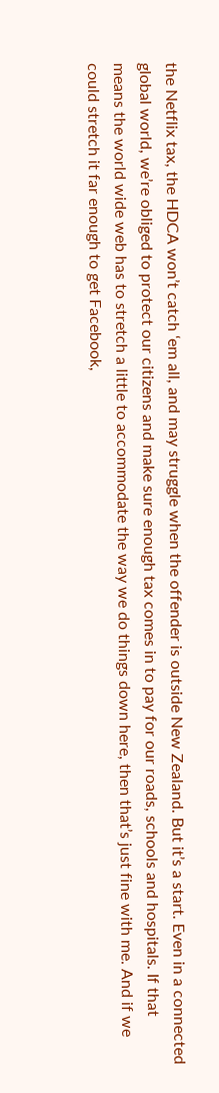the Netflix tax, the HDCA won’t catch ‘em all, and may struggle when the offender is outside New Zealand. But it’s a start. Even in a connected global world, we’re obliged to protect our citizens and make sure enough tax comes in to pay for our roads, schools and hospitals. If that means the world wide web has to stretch a little to accommodate the way we do things down here, then that’s just fine with me. And if we could stretch it far enough to get Facebook,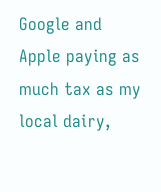Google and Apple paying as much tax as my local dairy,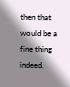then that would be a fine thing indeed.